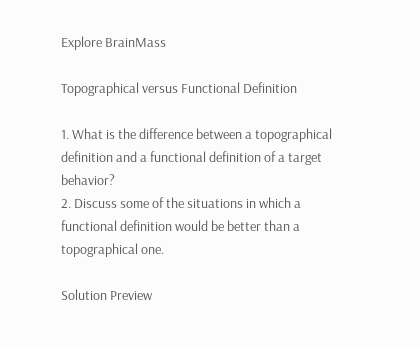Explore BrainMass

Topographical versus Functional Definition

1. What is the difference between a topographical definition and a functional definition of a target behavior?
2. Discuss some of the situations in which a functional definition would be better than a topographical one.

Solution Preview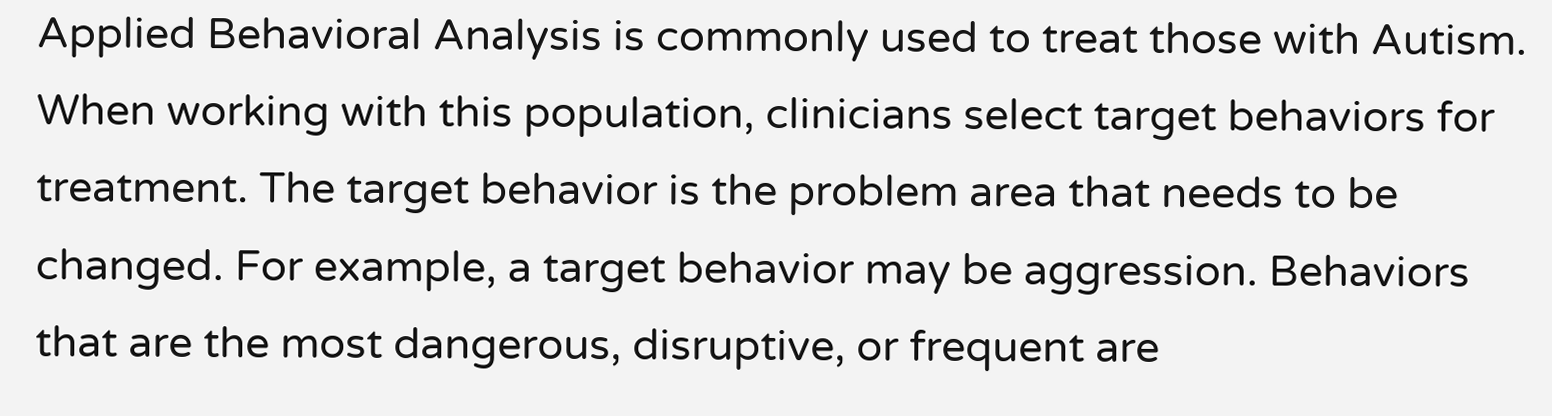Applied Behavioral Analysis is commonly used to treat those with Autism. When working with this population, clinicians select target behaviors for treatment. The target behavior is the problem area that needs to be changed. For example, a target behavior may be aggression. Behaviors that are the most dangerous, disruptive, or frequent are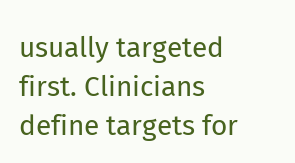usually targeted first. Clinicians define targets for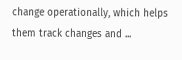change operationally, which helps them track changes and ...